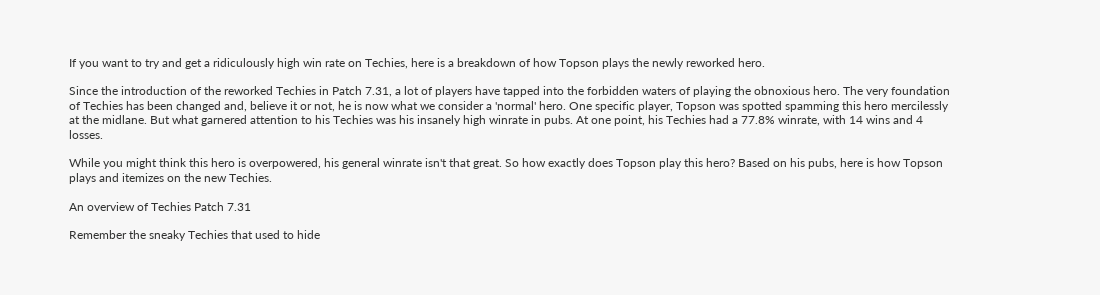If you want to try and get a ridiculously high win rate on Techies, here is a breakdown of how Topson plays the newly reworked hero.

Since the introduction of the reworked Techies in Patch 7.31, a lot of players have tapped into the forbidden waters of playing the obnoxious hero. The very foundation of Techies has been changed and, believe it or not, he is now what we consider a 'normal' hero. One specific player, Topson was spotted spamming this hero mercilessly at the midlane. But what garnered attention to his Techies was his insanely high winrate in pubs. At one point, his Techies had a 77.8% winrate, with 14 wins and 4 losses.

While you might think this hero is overpowered, his general winrate isn't that great. So how exactly does Topson play this hero? Based on his pubs, here is how Topson plays and itemizes on the new Techies.

An overview of Techies Patch 7.31

Remember the sneaky Techies that used to hide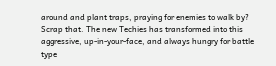around and plant traps, praying for enemies to walk by? Scrap that. The new Techies has transformed into this aggressive, up-in-your-face, and always hungry for battle type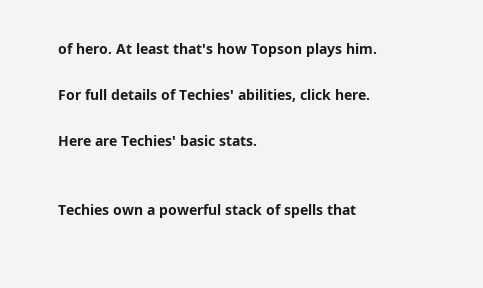of hero. At least that's how Topson plays him.

For full details of Techies' abilities, click here.

Here are Techies' basic stats.


Techies own a powerful stack of spells that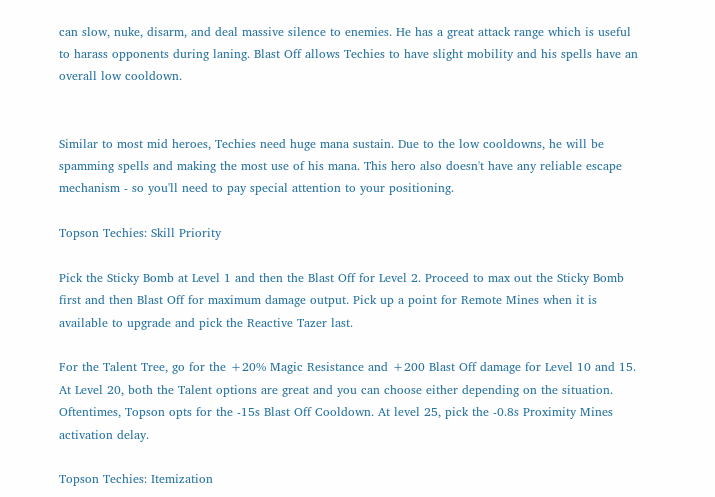can slow, nuke, disarm, and deal massive silence to enemies. He has a great attack range which is useful to harass opponents during laning. Blast Off allows Techies to have slight mobility and his spells have an overall low cooldown.


Similar to most mid heroes, Techies need huge mana sustain. Due to the low cooldowns, he will be spamming spells and making the most use of his mana. This hero also doesn't have any reliable escape mechanism - so you'll need to pay special attention to your positioning.

Topson Techies: Skill Priority

Pick the Sticky Bomb at Level 1 and then the Blast Off for Level 2. Proceed to max out the Sticky Bomb first and then Blast Off for maximum damage output. Pick up a point for Remote Mines when it is available to upgrade and pick the Reactive Tazer last.

For the Talent Tree, go for the +20% Magic Resistance and +200 Blast Off damage for Level 10 and 15. At Level 20, both the Talent options are great and you can choose either depending on the situation. Oftentimes, Topson opts for the -15s Blast Off Cooldown. At level 25, pick the -0.8s Proximity Mines activation delay.

Topson Techies: Itemization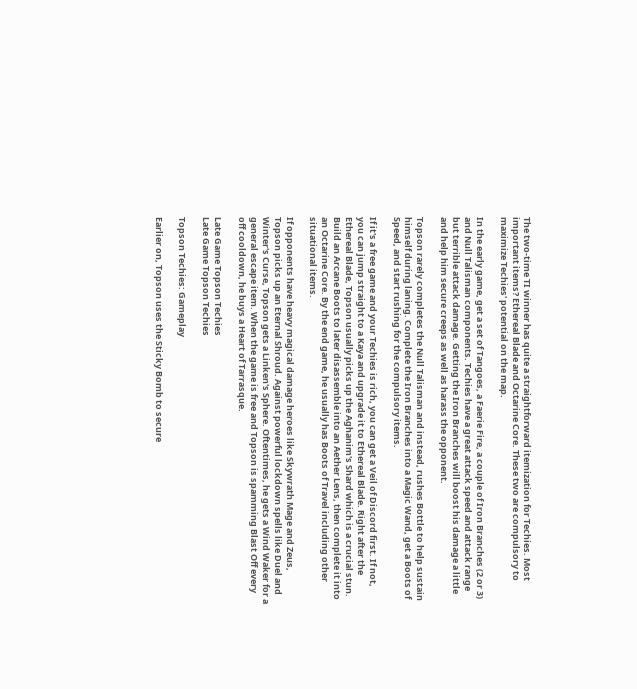The two-time TI winner has quite a straightforward itemization for Techies. Most important items? Ethereal Blade and Octarine Core. These two are compulsory to maximize Techies' potential on the map.

In the early game, get a set of Tangoes, a Faerie Fire, a couple of Iron Branches (2 or 3) and Null Talisman components. Techies have a great attack speed and attack range but terrible attack damage. Getting the Iron Branches will boost his damage a little and help him secure creeps as well as harass the opponent.

Topson rarely completes the Null Talisman and instead, rushes Bottle to help sustain himself during laning. Complete the Iron Branches into a Magic Wand, get a Boots of Speed, and start rushing for the compulsory items.

If it's a free game and your Techies is rich, you can get a Veil of Discord first. If not, you can jump straight to a Kaya and upgrade it to Ethereal Blade. Right after the Ethereal Blade, Topson usually picks up the Aghanim's Shard which is a crucial stun. Build an Arcane Boots to later disassemble into an Aether Lens, then complete it into an Octarine Core. By the end game, he usually has Boots of Travel including other situational items.

If opponents have heavy magical damage heroes like Skywrath Mage and Zeus, Topson picks up an Eternal Shroud. Against powerful lockdown spells like Duel and Winter's Curse, Topson gets a Linken's Sphere. Oftentimes, he gets a Wind Waker for a general escape item. When the game is free and Topson is spamming Blast Off every off cooldown, he buys a Heart of Tarrasque.

Late Game Topson Techies
Late Game Topson Techies

Topson Techies: Gameplay

Earlier on, Topson uses the Sticky Bomb to secure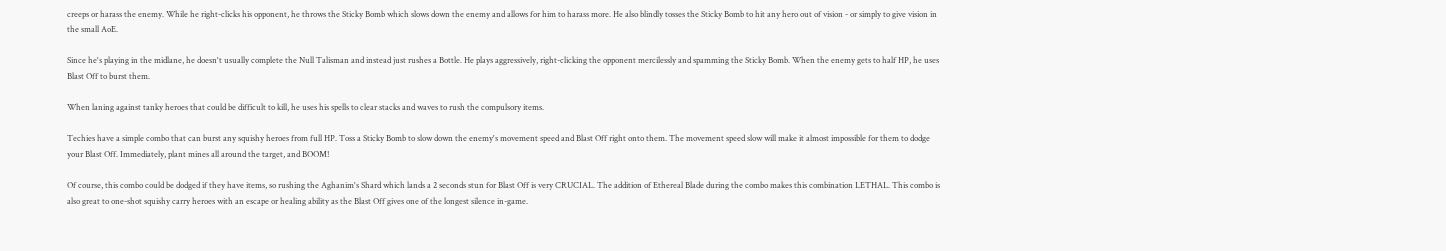creeps or harass the enemy. While he right-clicks his opponent, he throws the Sticky Bomb which slows down the enemy and allows for him to harass more. He also blindly tosses the Sticky Bomb to hit any hero out of vision - or simply to give vision in the small AoE.

Since he's playing in the midlane, he doesn't usually complete the Null Talisman and instead just rushes a Bottle. He plays aggressively, right-clicking the opponent mercilessly and spamming the Sticky Bomb. When the enemy gets to half HP, he uses Blast Off to burst them.

When laning against tanky heroes that could be difficult to kill, he uses his spells to clear stacks and waves to rush the compulsory items.

Techies have a simple combo that can burst any squishy heroes from full HP. Toss a Sticky Bomb to slow down the enemy's movement speed and Blast Off right onto them. The movement speed slow will make it almost impossible for them to dodge your Blast Off. Immediately, plant mines all around the target, and BOOM!

Of course, this combo could be dodged if they have items, so rushing the Aghanim's Shard which lands a 2 seconds stun for Blast Off is very CRUCIAL. The addition of Ethereal Blade during the combo makes this combination LETHAL. This combo is also great to one-shot squishy carry heroes with an escape or healing ability as the Blast Off gives one of the longest silence in-game.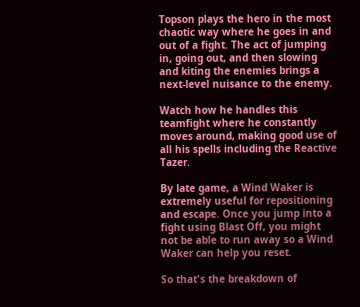Topson plays the hero in the most chaotic way where he goes in and out of a fight. The act of jumping in, going out, and then slowing and kiting the enemies brings a next-level nuisance to the enemy.

Watch how he handles this teamfight where he constantly moves around, making good use of all his spells including the Reactive Tazer.

By late game, a Wind Waker is extremely useful for repositioning and escape. Once you jump into a fight using Blast Off, you might not be able to run away so a Wind Waker can help you reset.

So that's the breakdown of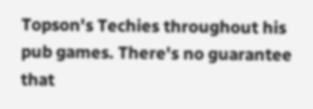Topson's Techies throughout his pub games. There's no guarantee that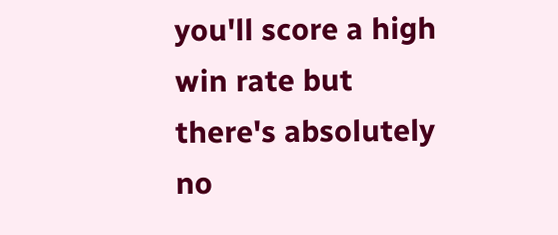you'll score a high win rate but there's absolutely no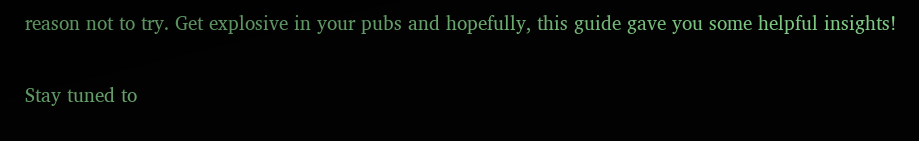reason not to try. Get explosive in your pubs and hopefully, this guide gave you some helpful insights!

Stay tuned to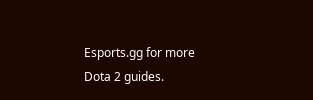Esports.gg for more Dota 2 guides.